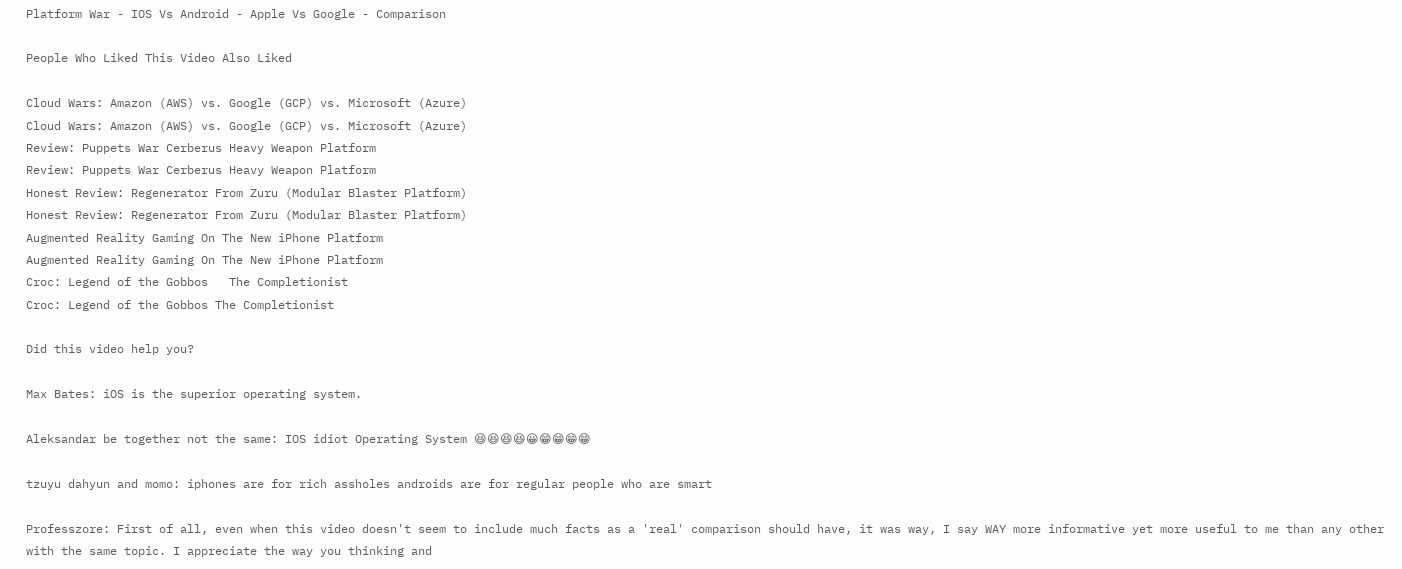Platform War - IOS Vs Android - Apple Vs Google - Comparison

People Who Liked This Video Also Liked

Cloud Wars: Amazon (AWS) vs. Google (GCP) vs. Microsoft (Azure)
Cloud Wars: Amazon (AWS) vs. Google (GCP) vs. Microsoft (Azure)
Review: Puppets War Cerberus Heavy Weapon Platform
Review: Puppets War Cerberus Heavy Weapon Platform
Honest Review: Regenerator From Zuru (Modular Blaster Platform)
Honest Review: Regenerator From Zuru (Modular Blaster Platform)
Augmented Reality Gaming On The New iPhone Platform
Augmented Reality Gaming On The New iPhone Platform
Croc: Legend of the Gobbos   The Completionist
Croc: Legend of the Gobbos The Completionist

Did this video help you?

Max Bates: iOS is the superior operating system.

Aleksandar be together not the same: IOS idiot Operating System 😆😆😆😆😀😁😁😁😁

tzuyu dahyun and momo: iphones are for rich assholes androids are for regular people who are smart

Professzore: First of all, even when this video doesn't seem to include much facts as a 'real' comparison should have, it was way, I say WAY more informative yet more useful to me than any other with the same topic. I appreciate the way you thinking and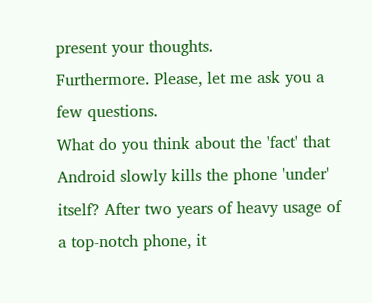present your thoughts.
Furthermore. Please, let me ask you a few questions.
What do you think about the 'fact' that Android slowly kills the phone 'under' itself? After two years of heavy usage of a top-notch phone, it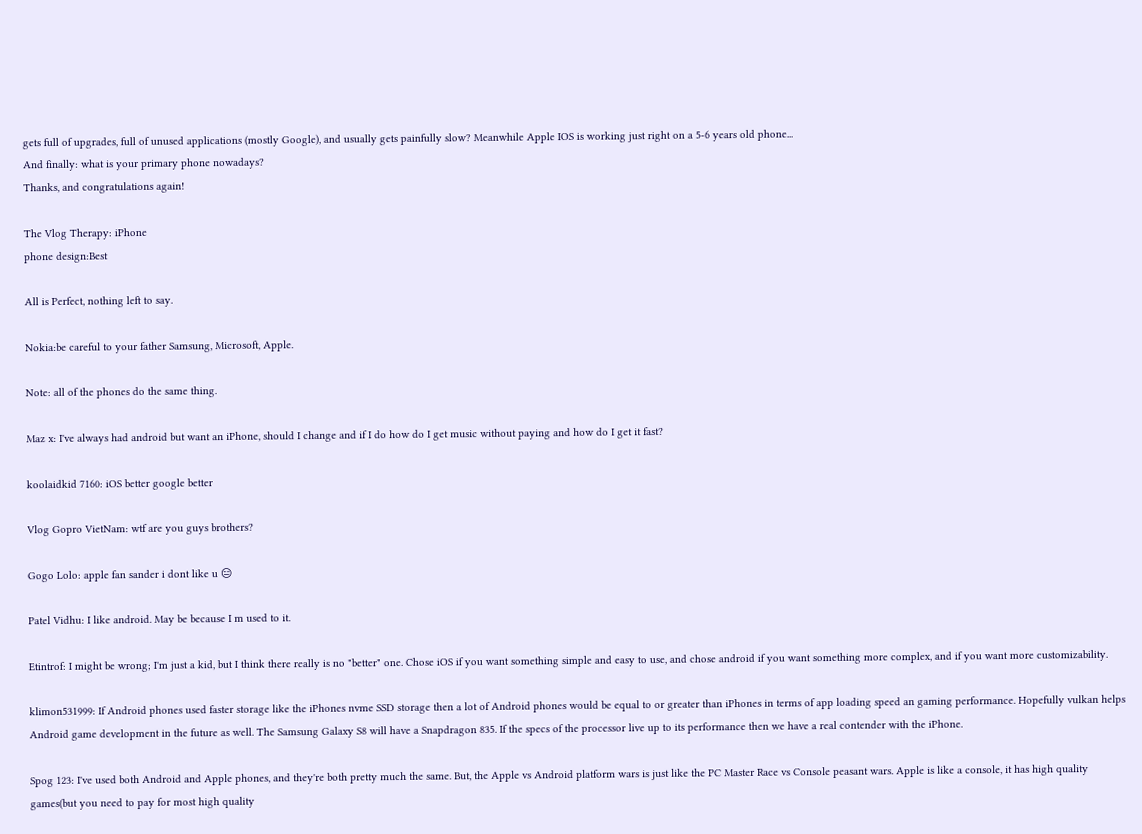gets full of upgrades, full of unused applications (mostly Google), and usually gets painfully slow? Meanwhile Apple IOS is working just right on a 5-6 years old phone...
And finally: what is your primary phone nowadays?
Thanks, and congratulations again!

The Vlog Therapy: iPhone
phone design:Best

All is Perfect, nothing left to say.

Nokia:be careful to your father Samsung, Microsoft, Apple.

Note: all of the phones do the same thing.

Maz x: I've always had android but want an iPhone, should I change and if I do how do I get music without paying and how do I get it fast?

koolaidkid 7160: iOS better google better

Vlog Gopro VietNam: wtf are you guys brothers?

Gogo Lolo: apple fan sander i dont like u 😑

Patel Vidhu: I like android. May be because I m used to it.

Etintrof: I might be wrong; I'm just a kid, but I think there really is no "better" one. Chose iOS if you want something simple and easy to use, and chose android if you want something more complex, and if you want more customizability.

klimon531999: If Android phones used faster storage like the iPhones nvme SSD storage then a lot of Android phones would be equal to or greater than iPhones in terms of app loading speed an gaming performance. Hopefully vulkan helps Android game development in the future as well. The Samsung Galaxy S8 will have a Snapdragon 835. If the specs of the processor live up to its performance then we have a real contender with the iPhone.

Spog 123: I've used both Android and Apple phones, and they're both pretty much the same. But, the Apple vs Android platform wars is just like the PC Master Race vs Console peasant wars. Apple is like a console, it has high quality games(but you need to pay for most high quality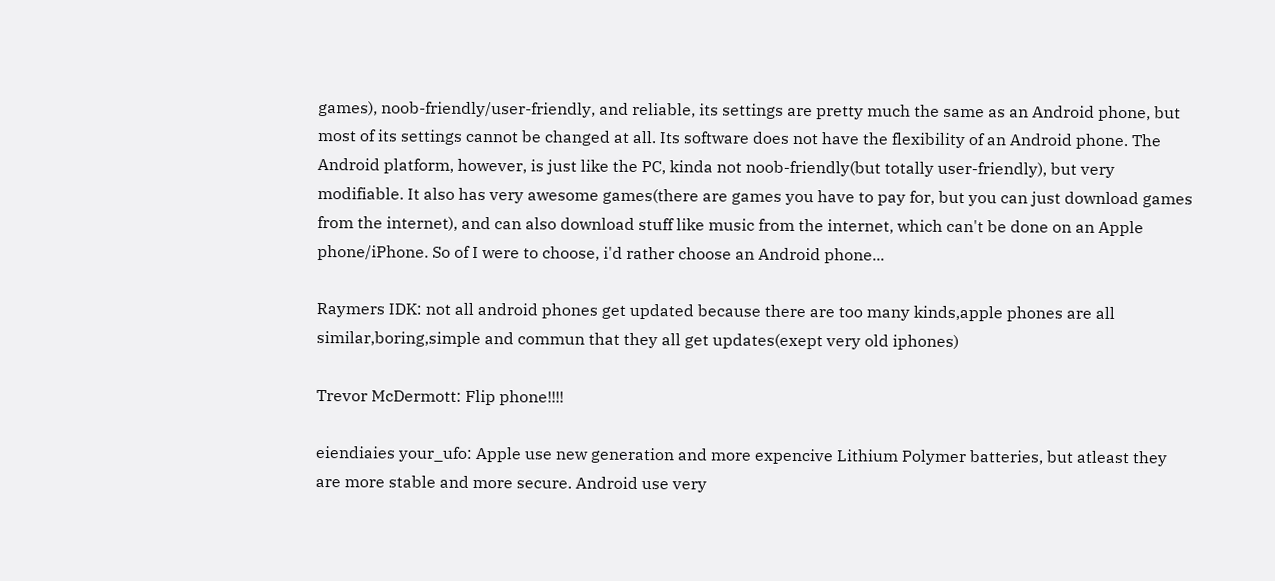games), noob-friendly/user-friendly, and reliable, its settings are pretty much the same as an Android phone, but most of its settings cannot be changed at all. Its software does not have the flexibility of an Android phone. The Android platform, however, is just like the PC, kinda not noob-friendly(but totally user-friendly), but very modifiable. It also has very awesome games(there are games you have to pay for, but you can just download games from the internet), and can also download stuff like music from the internet, which can't be done on an Apple phone/iPhone. So of I were to choose, i'd rather choose an Android phone...

Raymers IDK: not all android phones get updated because there are too many kinds,apple phones are all similar,boring,simple and commun that they all get updates(exept very old iphones)

Trevor McDermott: Flip phone!!!!

eiendiaies your_ufo: Apple use new generation and more expencive Lithium Polymer batteries, but atleast they are more stable and more secure. Android use very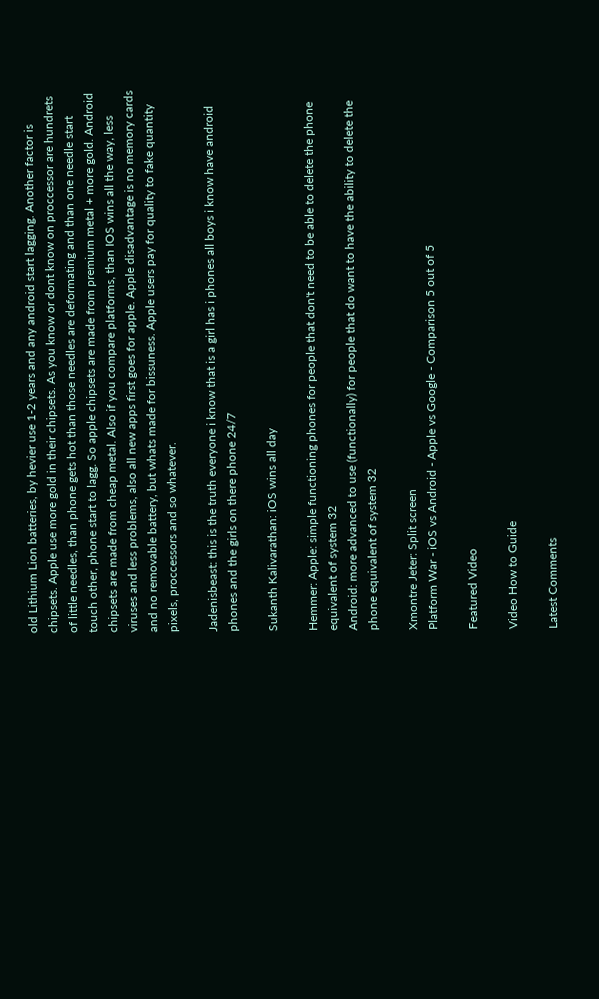old Lithium Lion batteries, by hevier use 1-2 years and any android start lagging. Another factor is chipsets. Apple use more gold in their chipsets. As you know or dont know on proccessor are hundrets of little needles, than phone gets hot than those needles are deformating and than one needle start touch other, phone start to lagg. So apple chipsets are made from premium metal + more gold. Android chipsets are made from cheap metal. Also if you compare platforms, than IOS wins all the way, less viruses and less problems, also all new apps first goes for apple. Apple disadvantage is no memory cards and no removable battery, but whats made for bissuness. Apple users pay for quality to fake quantity pixels, proccessors and so whatever.

Jadenisbeast: this is the truth everyone i know that is a girl has i phones all boys i know have android phones and the girls on there phone 24/7

Sukanth Kalivarathan: iOS wins all day

Hemmer: Apple: simple functioning phones for people that don't need to be able to delete the phone equivalent of system 32
Android: more advanced to use (functionally) for people that do want to have the ability to delete the phone equivalent of system 32

Xmontre Jeter: Split screen
Platform War - iOS vs Android - Apple vs Google - Comparison 5 out of 5

Featured Video

Video How to Guide

Latest Comments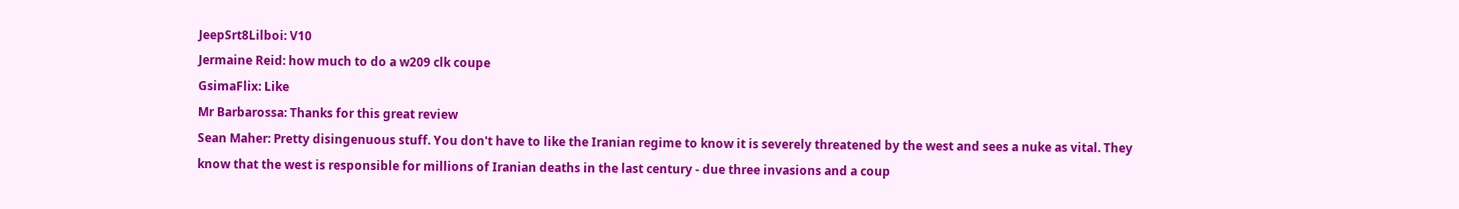JeepSrt8Lilboi: V10
Jermaine Reid: how much to do a w209 clk coupe
GsimaFlix: Like
Mr Barbarossa: Thanks for this great review
Sean Maher: Pretty disingenuous stuff. You don't have to like the Iranian regime to know it is severely threatened by the west and sees a nuke as vital. They know that the west is responsible for millions of Iranian deaths in the last century - due three invasions and a coup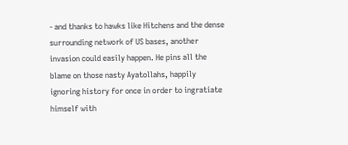- and thanks to hawks like Hitchens and the dense surrounding network of US bases, another invasion could easily happen. He pins all the blame on those nasty Ayatollahs, happily ignoring history for once in order to ingratiate himself with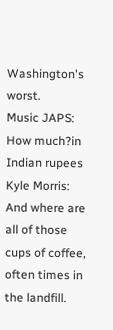Washington's worst.
Music JAPS: How much?in Indian rupees
Kyle Morris: And where are all of those cups of coffee, often times in the landfill.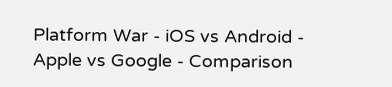Platform War - iOS vs Android - Apple vs Google - Comparison